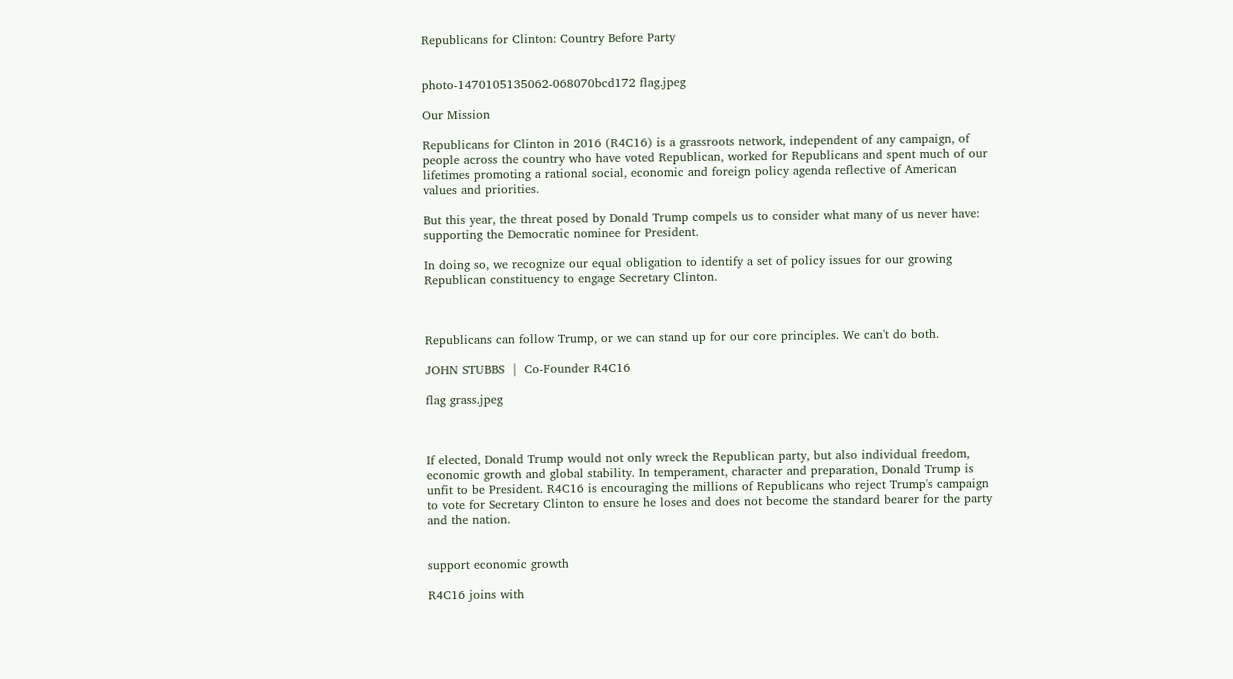Republicans for Clinton: Country Before Party


photo-1470105135062-068070bcd172 flag.jpeg

Our Mission

Republicans for Clinton in 2016 (R4C16) is a grassroots network, independent of any campaign, of people across the country who have voted Republican, worked for Republicans and spent much of our lifetimes promoting a rational social, economic and foreign policy agenda reflective of American values and priorities.

But this year, the threat posed by Donald Trump compels us to consider what many of us never have: supporting the Democratic nominee for President.

In doing so, we recognize our equal obligation to identify a set of policy issues for our growing Republican constituency to engage Secretary Clinton.



Republicans can follow Trump, or we can stand up for our core principles. We can't do both.

JOHN STUBBS  |  Co-Founder R4C16

flag grass.jpeg



If elected, Donald Trump would not only wreck the Republican party, but also individual freedom, economic growth and global stability. In temperament, character and preparation, Donald Trump is unfit to be President. R4C16 is encouraging the millions of Republicans who reject Trump's campaign to vote for Secretary Clinton to ensure he loses and does not become the standard bearer for the party and the nation.


support economic growth

R4C16 joins with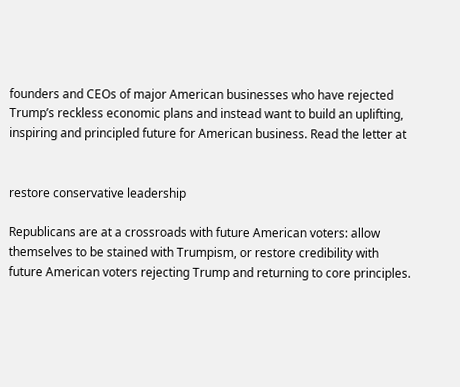founders and CEOs of major American businesses who have rejected Trump’s reckless economic plans and instead want to build an uplifting, inspiring and principled future for American business. Read the letter at


restore conservative leadership

Republicans are at a crossroads with future American voters: allow themselves to be stained with Trumpism, or restore credibility with future American voters rejecting Trump and returning to core principles.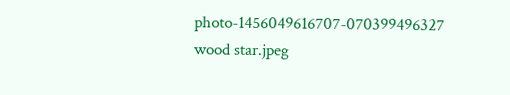photo-1456049616707-070399496327 wood star.jpeg